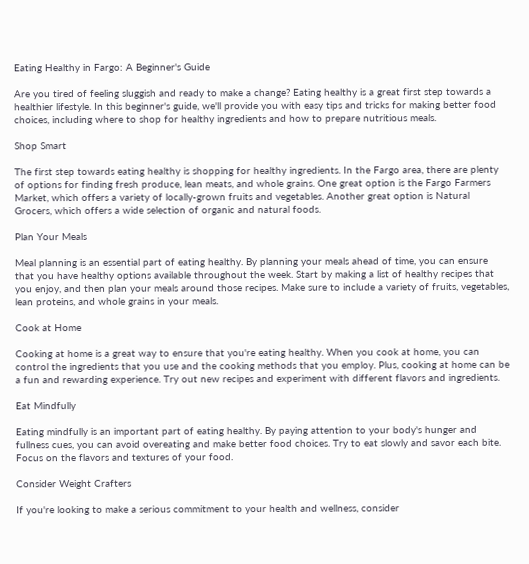Eating Healthy in Fargo: A Beginner's Guide

Are you tired of feeling sluggish and ready to make a change? Eating healthy is a great first step towards a healthier lifestyle. In this beginner's guide, we'll provide you with easy tips and tricks for making better food choices, including where to shop for healthy ingredients and how to prepare nutritious meals.

Shop Smart

The first step towards eating healthy is shopping for healthy ingredients. In the Fargo area, there are plenty of options for finding fresh produce, lean meats, and whole grains. One great option is the Fargo Farmers Market, which offers a variety of locally-grown fruits and vegetables. Another great option is Natural Grocers, which offers a wide selection of organic and natural foods.

Plan Your Meals

Meal planning is an essential part of eating healthy. By planning your meals ahead of time, you can ensure that you have healthy options available throughout the week. Start by making a list of healthy recipes that you enjoy, and then plan your meals around those recipes. Make sure to include a variety of fruits, vegetables, lean proteins, and whole grains in your meals.

Cook at Home

Cooking at home is a great way to ensure that you're eating healthy. When you cook at home, you can control the ingredients that you use and the cooking methods that you employ. Plus, cooking at home can be a fun and rewarding experience. Try out new recipes and experiment with different flavors and ingredients.

Eat Mindfully

Eating mindfully is an important part of eating healthy. By paying attention to your body's hunger and fullness cues, you can avoid overeating and make better food choices. Try to eat slowly and savor each bite. Focus on the flavors and textures of your food.

Consider Weight Crafters

If you're looking to make a serious commitment to your health and wellness, consider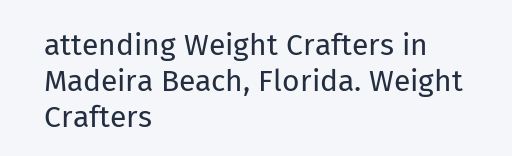attending Weight Crafters in Madeira Beach, Florida. Weight Crafters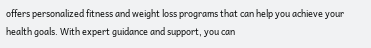offers personalized fitness and weight loss programs that can help you achieve your health goals. With expert guidance and support, you can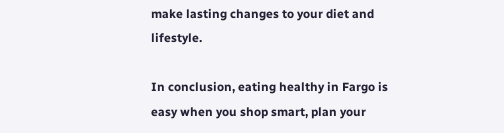make lasting changes to your diet and lifestyle.

In conclusion, eating healthy in Fargo is easy when you shop smart, plan your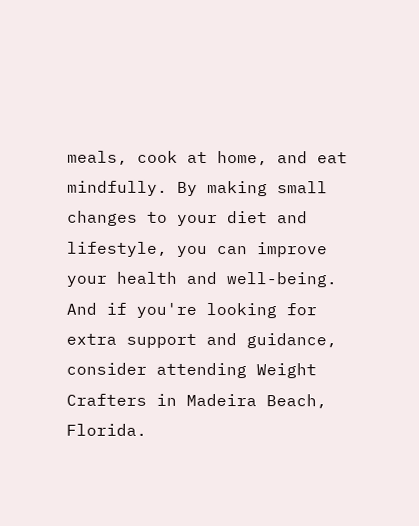meals, cook at home, and eat mindfully. By making small changes to your diet and lifestyle, you can improve your health and well-being. And if you're looking for extra support and guidance, consider attending Weight Crafters in Madeira Beach, Florida.